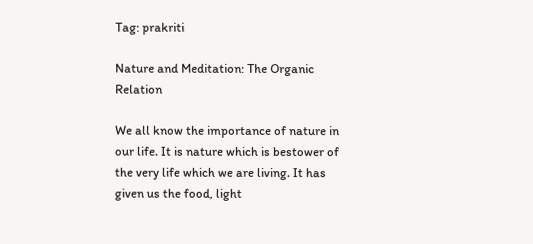Tag: prakriti

Nature and Meditation: The Organic Relation

We all know the importance of nature in our life. It is nature which is bestower of the very life which we are living. It has given us the food, light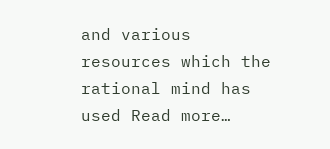and various resources which the rational mind has used Read more…